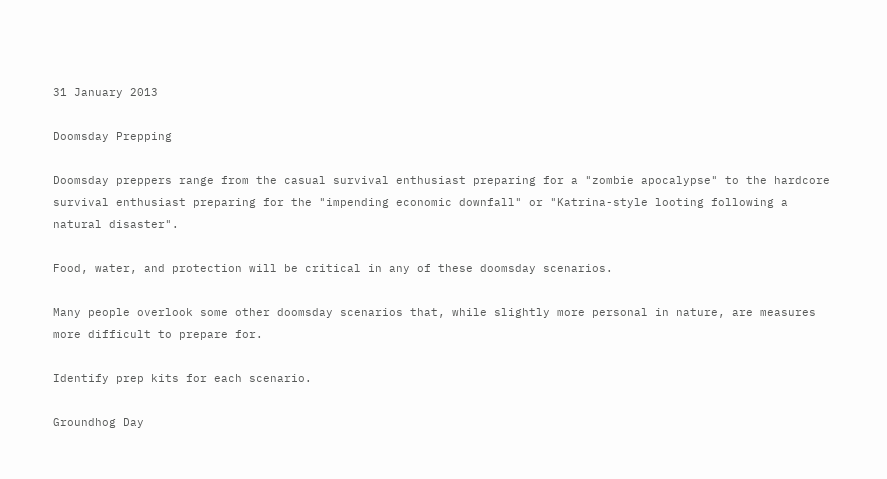31 January 2013

Doomsday Prepping

Doomsday preppers range from the casual survival enthusiast preparing for a "zombie apocalypse" to the hardcore survival enthusiast preparing for the "impending economic downfall" or "Katrina-style looting following a natural disaster".

Food, water, and protection will be critical in any of these doomsday scenarios.

Many people overlook some other doomsday scenarios that, while slightly more personal in nature, are measures more difficult to prepare for.

Identify prep kits for each scenario.

Groundhog Day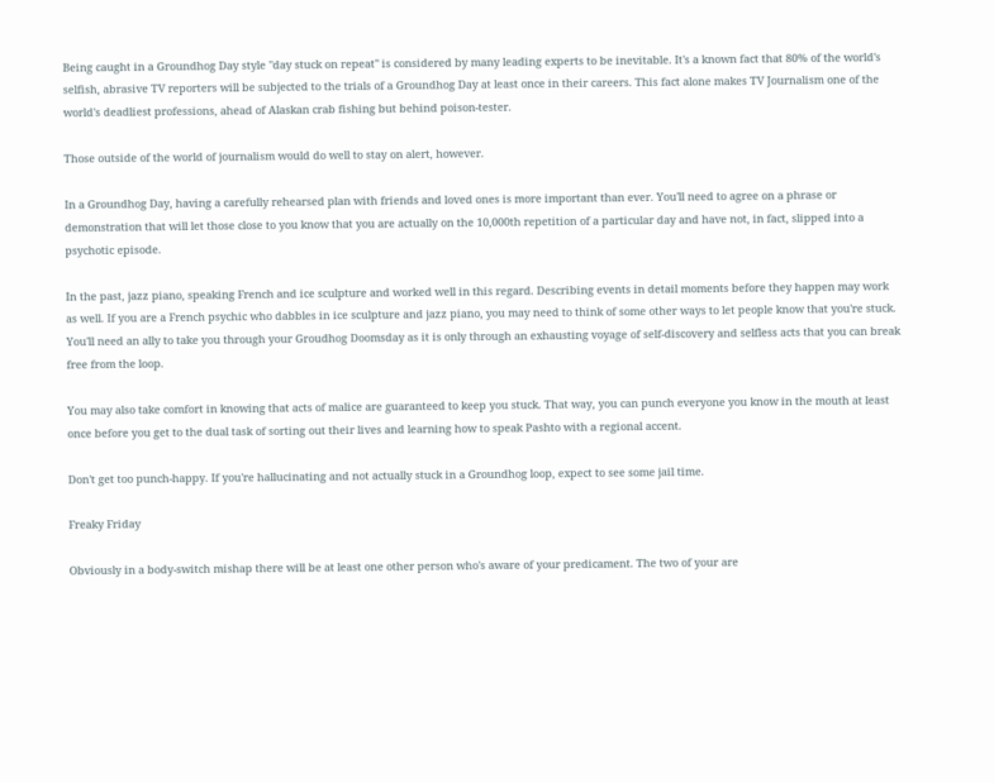Being caught in a Groundhog Day style "day stuck on repeat" is considered by many leading experts to be inevitable. It's a known fact that 80% of the world's selfish, abrasive TV reporters will be subjected to the trials of a Groundhog Day at least once in their careers. This fact alone makes TV Journalism one of the world's deadliest professions, ahead of Alaskan crab fishing but behind poison-tester.

Those outside of the world of journalism would do well to stay on alert, however.

In a Groundhog Day, having a carefully rehearsed plan with friends and loved ones is more important than ever. You'll need to agree on a phrase or demonstration that will let those close to you know that you are actually on the 10,000th repetition of a particular day and have not, in fact, slipped into a psychotic episode.

In the past, jazz piano, speaking French and ice sculpture and worked well in this regard. Describing events in detail moments before they happen may work as well. If you are a French psychic who dabbles in ice sculpture and jazz piano, you may need to think of some other ways to let people know that you're stuck. You'll need an ally to take you through your Groudhog Doomsday as it is only through an exhausting voyage of self-discovery and selfless acts that you can break free from the loop.

You may also take comfort in knowing that acts of malice are guaranteed to keep you stuck. That way, you can punch everyone you know in the mouth at least once before you get to the dual task of sorting out their lives and learning how to speak Pashto with a regional accent.

Don't get too punch-happy. If you're hallucinating and not actually stuck in a Groundhog loop, expect to see some jail time.

Freaky Friday

Obviously in a body-switch mishap there will be at least one other person who's aware of your predicament. The two of your are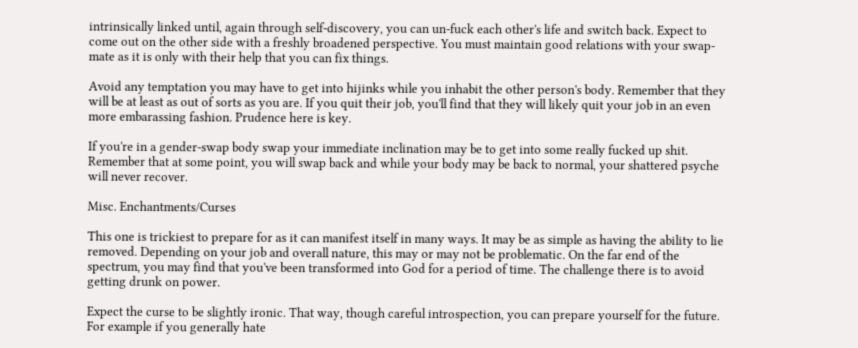intrinsically linked until, again through self-discovery, you can un-fuck each other's life and switch back. Expect to come out on the other side with a freshly broadened perspective. You must maintain good relations with your swap-mate as it is only with their help that you can fix things.

Avoid any temptation you may have to get into hijinks while you inhabit the other person's body. Remember that they will be at least as out of sorts as you are. If you quit their job, you'll find that they will likely quit your job in an even more embarassing fashion. Prudence here is key.

If you're in a gender-swap body swap your immediate inclination may be to get into some really fucked up shit. Remember that at some point, you will swap back and while your body may be back to normal, your shattered psyche will never recover.

Misc. Enchantments/Curses

This one is trickiest to prepare for as it can manifest itself in many ways. It may be as simple as having the ability to lie removed. Depending on your job and overall nature, this may or may not be problematic. On the far end of the spectrum, you may find that you've been transformed into God for a period of time. The challenge there is to avoid getting drunk on power.

Expect the curse to be slightly ironic. That way, though careful introspection, you can prepare yourself for the future. For example if you generally hate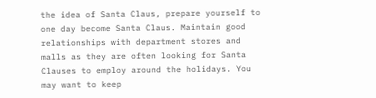the idea of Santa Claus, prepare yourself to one day become Santa Claus. Maintain good relationships with department stores and malls as they are often looking for Santa Clauses to employ around the holidays. You may want to keep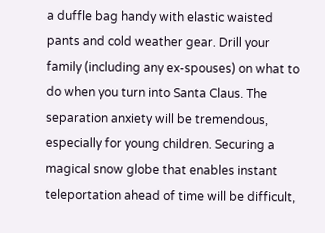a duffle bag handy with elastic waisted pants and cold weather gear. Drill your family (including any ex-spouses) on what to do when you turn into Santa Claus. The separation anxiety will be tremendous, especially for young children. Securing a magical snow globe that enables instant teleportation ahead of time will be difficult,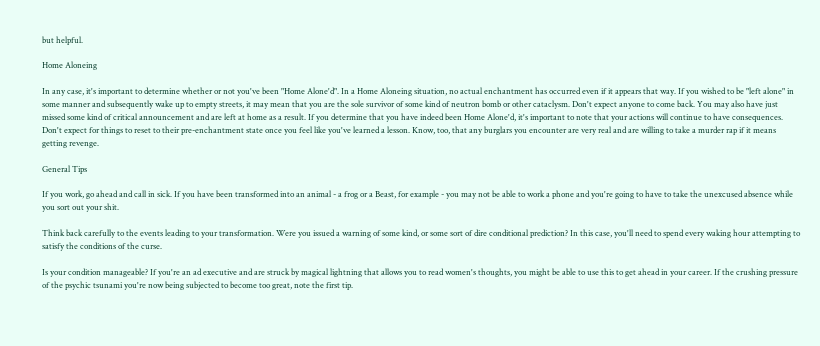but helpful.

Home Aloneing

In any case, it's important to determine whether or not you've been "Home Alone'd". In a Home Aloneing situation, no actual enchantment has occurred even if it appears that way. If you wished to be "left alone" in some manner and subsequently wake up to empty streets, it may mean that you are the sole survivor of some kind of neutron bomb or other cataclysm. Don't expect anyone to come back. You may also have just missed some kind of critical announcement and are left at home as a result. If you determine that you have indeed been Home Alone'd, it's important to note that your actions will continue to have consequences. Don't expect for things to reset to their pre-enchantment state once you feel like you've learned a lesson. Know, too, that any burglars you encounter are very real and are willing to take a murder rap if it means getting revenge.

General Tips

If you work, go ahead and call in sick. If you have been transformed into an animal - a frog or a Beast, for example - you may not be able to work a phone and you're going to have to take the unexcused absence while you sort out your shit.

Think back carefully to the events leading to your transformation. Were you issued a warning of some kind, or some sort of dire conditional prediction? In this case, you'll need to spend every waking hour attempting to satisfy the conditions of the curse.

Is your condition manageable? If you're an ad executive and are struck by magical lightning that allows you to read women's thoughts, you might be able to use this to get ahead in your career. If the crushing pressure of the psychic tsunami you're now being subjected to become too great, note the first tip.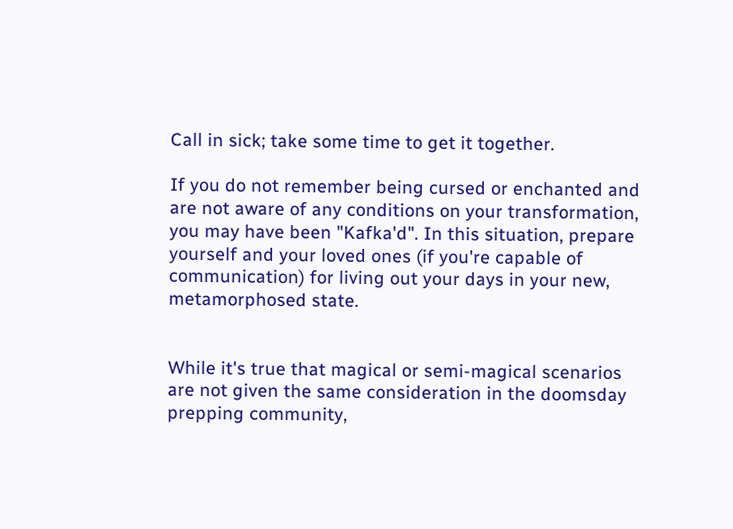Call in sick; take some time to get it together.

If you do not remember being cursed or enchanted and are not aware of any conditions on your transformation, you may have been "Kafka'd". In this situation, prepare yourself and your loved ones (if you're capable of communication) for living out your days in your new, metamorphosed state.


While it's true that magical or semi-magical scenarios are not given the same consideration in the doomsday prepping community,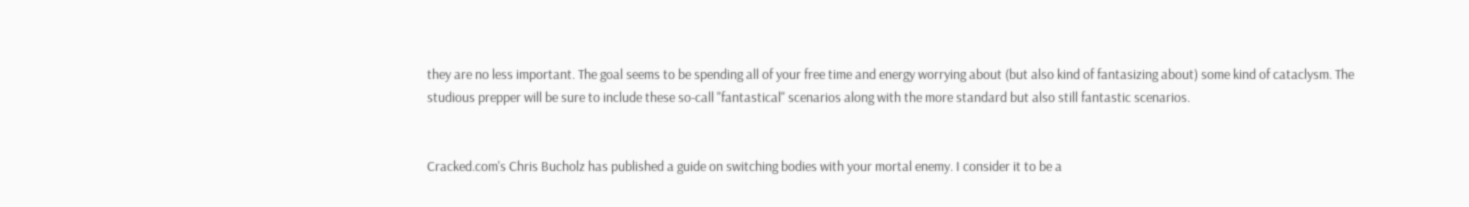they are no less important. The goal seems to be spending all of your free time and energy worrying about (but also kind of fantasizing about) some kind of cataclysm. The studious prepper will be sure to include these so-call "fantastical" scenarios along with the more standard but also still fantastic scenarios.


Cracked.com's Chris Bucholz has published a guide on switching bodies with your mortal enemy. I consider it to be a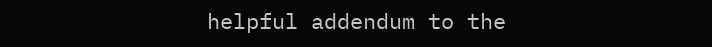helpful addendum to the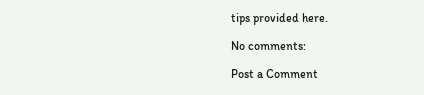tips provided here.

No comments:

Post a Comment